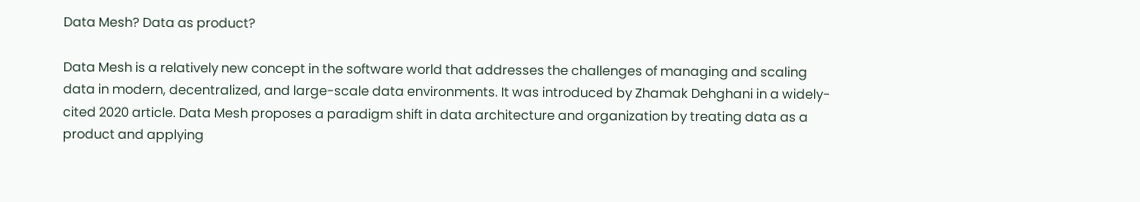Data Mesh? Data as product?

Data Mesh is a relatively new concept in the software world that addresses the challenges of managing and scaling data in modern, decentralized, and large-scale data environments. It was introduced by Zhamak Dehghani in a widely-cited 2020 article. Data Mesh proposes a paradigm shift in data architecture and organization by treating data as a product and applying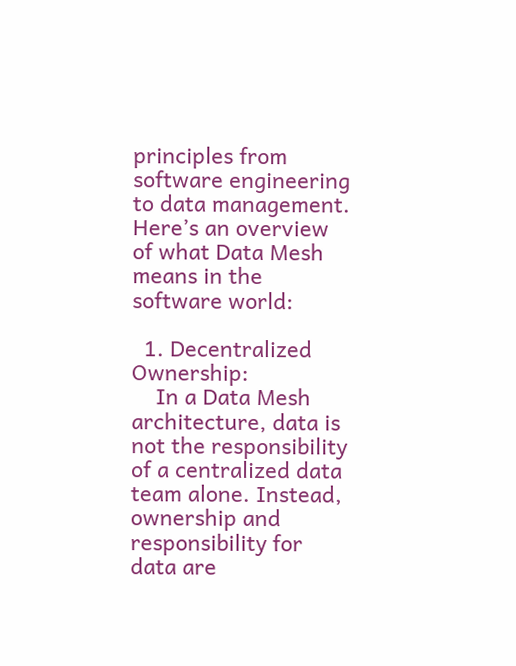principles from software engineering to data management. Here’s an overview of what Data Mesh means in the software world:

  1. Decentralized Ownership:
    In a Data Mesh architecture, data is not the responsibility of a centralized data team alone. Instead, ownership and responsibility for data are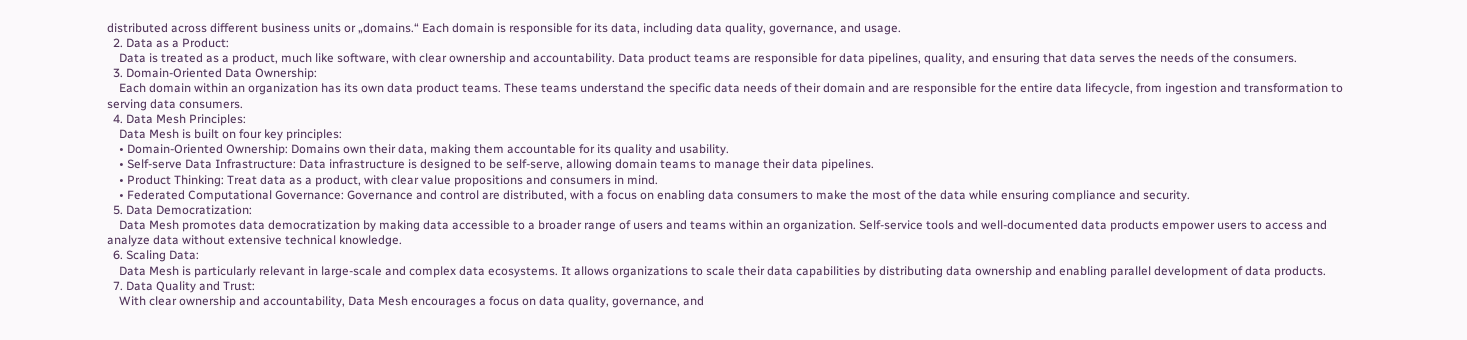distributed across different business units or „domains.“ Each domain is responsible for its data, including data quality, governance, and usage.
  2. Data as a Product:
    Data is treated as a product, much like software, with clear ownership and accountability. Data product teams are responsible for data pipelines, quality, and ensuring that data serves the needs of the consumers.
  3. Domain-Oriented Data Ownership:
    Each domain within an organization has its own data product teams. These teams understand the specific data needs of their domain and are responsible for the entire data lifecycle, from ingestion and transformation to serving data consumers.
  4. Data Mesh Principles:
    Data Mesh is built on four key principles:
    • Domain-Oriented Ownership: Domains own their data, making them accountable for its quality and usability.
    • Self-serve Data Infrastructure: Data infrastructure is designed to be self-serve, allowing domain teams to manage their data pipelines.
    • Product Thinking: Treat data as a product, with clear value propositions and consumers in mind.
    • Federated Computational Governance: Governance and control are distributed, with a focus on enabling data consumers to make the most of the data while ensuring compliance and security.
  5. Data Democratization:
    Data Mesh promotes data democratization by making data accessible to a broader range of users and teams within an organization. Self-service tools and well-documented data products empower users to access and analyze data without extensive technical knowledge.
  6. Scaling Data:
    Data Mesh is particularly relevant in large-scale and complex data ecosystems. It allows organizations to scale their data capabilities by distributing data ownership and enabling parallel development of data products.
  7. Data Quality and Trust:
    With clear ownership and accountability, Data Mesh encourages a focus on data quality, governance, and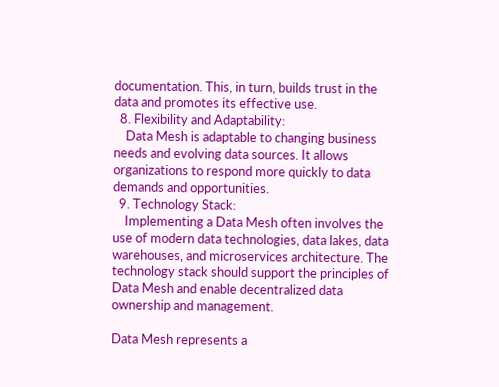documentation. This, in turn, builds trust in the data and promotes its effective use.
  8. Flexibility and Adaptability:
    Data Mesh is adaptable to changing business needs and evolving data sources. It allows organizations to respond more quickly to data demands and opportunities.
  9. Technology Stack:
    Implementing a Data Mesh often involves the use of modern data technologies, data lakes, data warehouses, and microservices architecture. The technology stack should support the principles of Data Mesh and enable decentralized data ownership and management.

Data Mesh represents a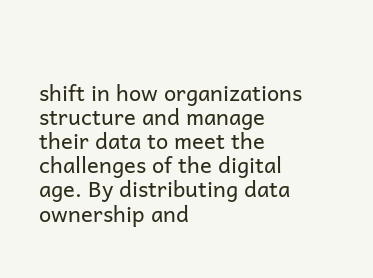shift in how organizations structure and manage their data to meet the challenges of the digital age. By distributing data ownership and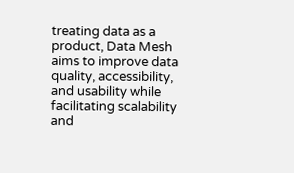treating data as a product, Data Mesh aims to improve data quality, accessibility, and usability while facilitating scalability and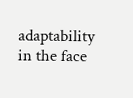adaptability in the face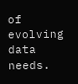of evolving data needs.